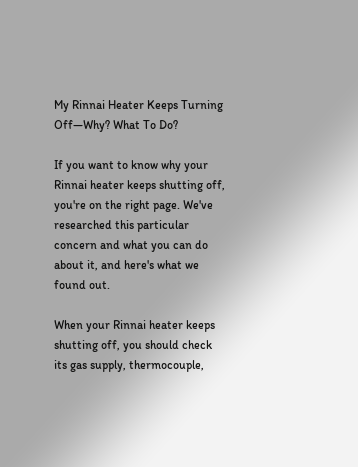My Rinnai Heater Keeps Turning Off—Why? What To Do?

If you want to know why your Rinnai heater keeps shutting off, you're on the right page. We've researched this particular concern and what you can do about it, and here's what we found out.

When your Rinnai heater keeps shutting off, you should check its gas supply, thermocouple,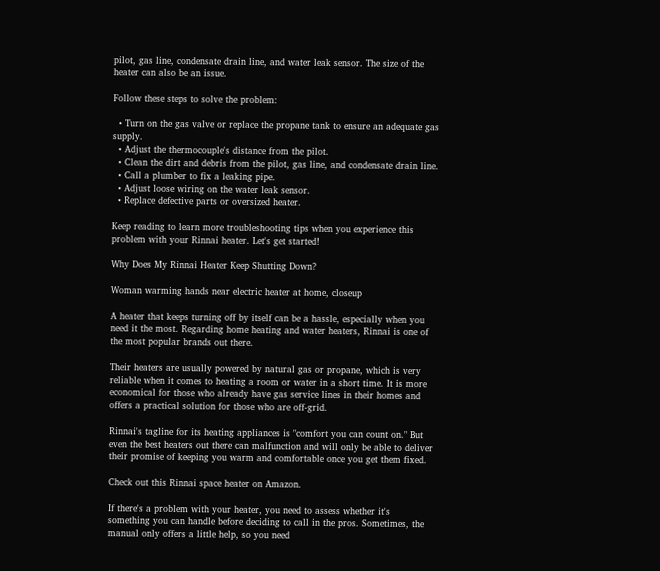pilot, gas line, condensate drain line, and water leak sensor. The size of the heater can also be an issue.

Follow these steps to solve the problem:

  • Turn on the gas valve or replace the propane tank to ensure an adequate gas supply.
  • Adjust the thermocouple's distance from the pilot.
  • Clean the dirt and debris from the pilot, gas line, and condensate drain line.
  • Call a plumber to fix a leaking pipe.
  • Adjust loose wiring on the water leak sensor.
  • Replace defective parts or oversized heater.

Keep reading to learn more troubleshooting tips when you experience this problem with your Rinnai heater. Let's get started!

Why Does My Rinnai Heater Keep Shutting Down?

Woman warming hands near electric heater at home, closeup

A heater that keeps turning off by itself can be a hassle, especially when you need it the most. Regarding home heating and water heaters, Rinnai is one of the most popular brands out there.

Their heaters are usually powered by natural gas or propane, which is very reliable when it comes to heating a room or water in a short time. It is more economical for those who already have gas service lines in their homes and offers a practical solution for those who are off-grid.

Rinnai's tagline for its heating appliances is "comfort you can count on." But even the best heaters out there can malfunction and will only be able to deliver their promise of keeping you warm and comfortable once you get them fixed.

Check out this Rinnai space heater on Amazon.

If there's a problem with your heater, you need to assess whether it's something you can handle before deciding to call in the pros. Sometimes, the manual only offers a little help, so you need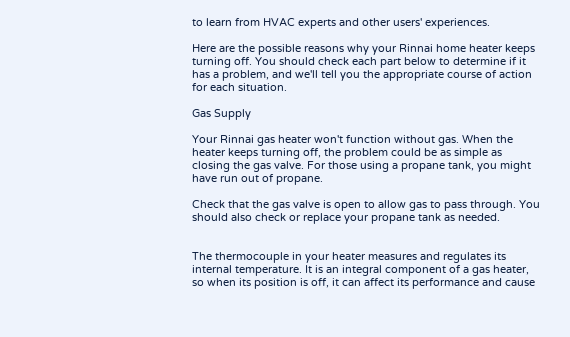to learn from HVAC experts and other users' experiences.

Here are the possible reasons why your Rinnai home heater keeps turning off. You should check each part below to determine if it has a problem, and we'll tell you the appropriate course of action for each situation.

Gas Supply

Your Rinnai gas heater won't function without gas. When the heater keeps turning off, the problem could be as simple as closing the gas valve. For those using a propane tank, you might have run out of propane.

Check that the gas valve is open to allow gas to pass through. You should also check or replace your propane tank as needed.


The thermocouple in your heater measures and regulates its internal temperature. It is an integral component of a gas heater, so when its position is off, it can affect its performance and cause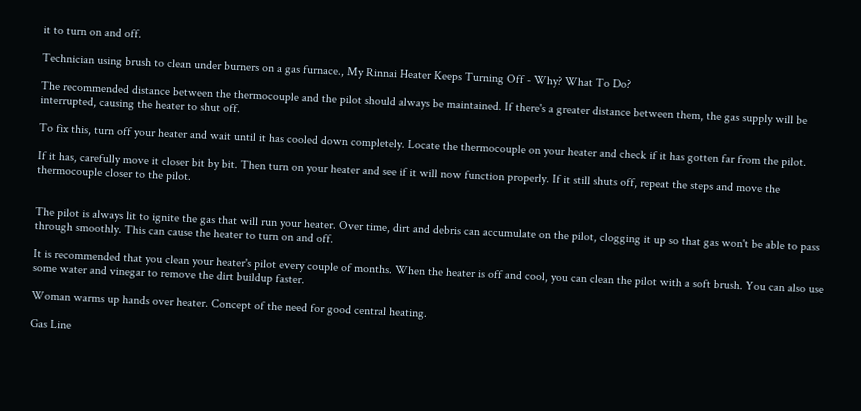it to turn on and off.

Technician using brush to clean under burners on a gas furnace., My Rinnai Heater Keeps Turning Off - Why? What To Do?

The recommended distance between the thermocouple and the pilot should always be maintained. If there's a greater distance between them, the gas supply will be interrupted, causing the heater to shut off.

To fix this, turn off your heater and wait until it has cooled down completely. Locate the thermocouple on your heater and check if it has gotten far from the pilot.

If it has, carefully move it closer bit by bit. Then turn on your heater and see if it will now function properly. If it still shuts off, repeat the steps and move the thermocouple closer to the pilot.


The pilot is always lit to ignite the gas that will run your heater. Over time, dirt and debris can accumulate on the pilot, clogging it up so that gas won't be able to pass through smoothly. This can cause the heater to turn on and off.

It is recommended that you clean your heater's pilot every couple of months. When the heater is off and cool, you can clean the pilot with a soft brush. You can also use some water and vinegar to remove the dirt buildup faster.

Woman warms up hands over heater. Concept of the need for good central heating.

Gas Line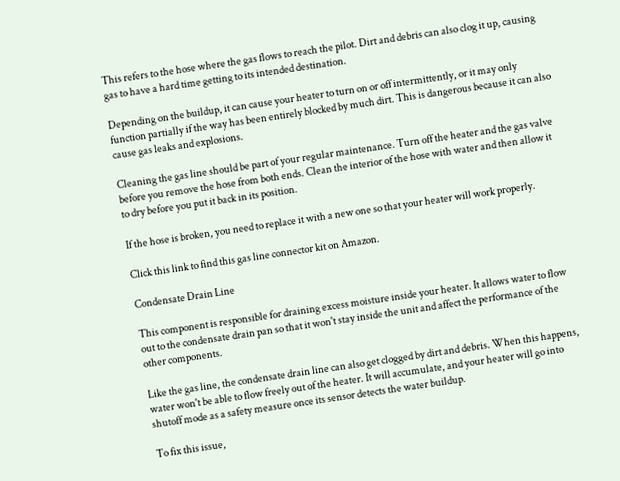This refers to the hose where the gas flows to reach the pilot. Dirt and debris can also clog it up, causing gas to have a hard time getting to its intended destination.

Depending on the buildup, it can cause your heater to turn on or off intermittently, or it may only function partially if the way has been entirely blocked by much dirt. This is dangerous because it can also cause gas leaks and explosions.

Cleaning the gas line should be part of your regular maintenance. Turn off the heater and the gas valve before you remove the hose from both ends. Clean the interior of the hose with water and then allow it to dry before you put it back in its position.

If the hose is broken, you need to replace it with a new one so that your heater will work properly.

Click this link to find this gas line connector kit on Amazon.

Condensate Drain Line

This component is responsible for draining excess moisture inside your heater. It allows water to flow out to the condensate drain pan so that it won't stay inside the unit and affect the performance of the other components.

Like the gas line, the condensate drain line can also get clogged by dirt and debris. When this happens, water won't be able to flow freely out of the heater. It will accumulate, and your heater will go into shutoff mode as a safety measure once its sensor detects the water buildup.

To fix this issue,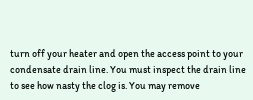turn off your heater and open the access point to your condensate drain line. You must inspect the drain line to see how nasty the clog is. You may remove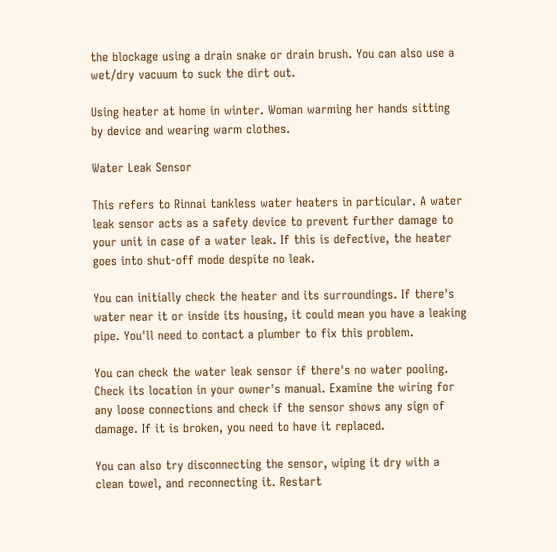the blockage using a drain snake or drain brush. You can also use a wet/dry vacuum to suck the dirt out.

Using heater at home in winter. Woman warming her hands sitting by device and wearing warm clothes.

Water Leak Sensor

This refers to Rinnai tankless water heaters in particular. A water leak sensor acts as a safety device to prevent further damage to your unit in case of a water leak. If this is defective, the heater goes into shut-off mode despite no leak.

You can initially check the heater and its surroundings. If there's water near it or inside its housing, it could mean you have a leaking pipe. You'll need to contact a plumber to fix this problem.

You can check the water leak sensor if there's no water pooling. Check its location in your owner's manual. Examine the wiring for any loose connections and check if the sensor shows any sign of damage. If it is broken, you need to have it replaced.

You can also try disconnecting the sensor, wiping it dry with a clean towel, and reconnecting it. Restart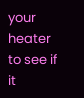your heater to see if it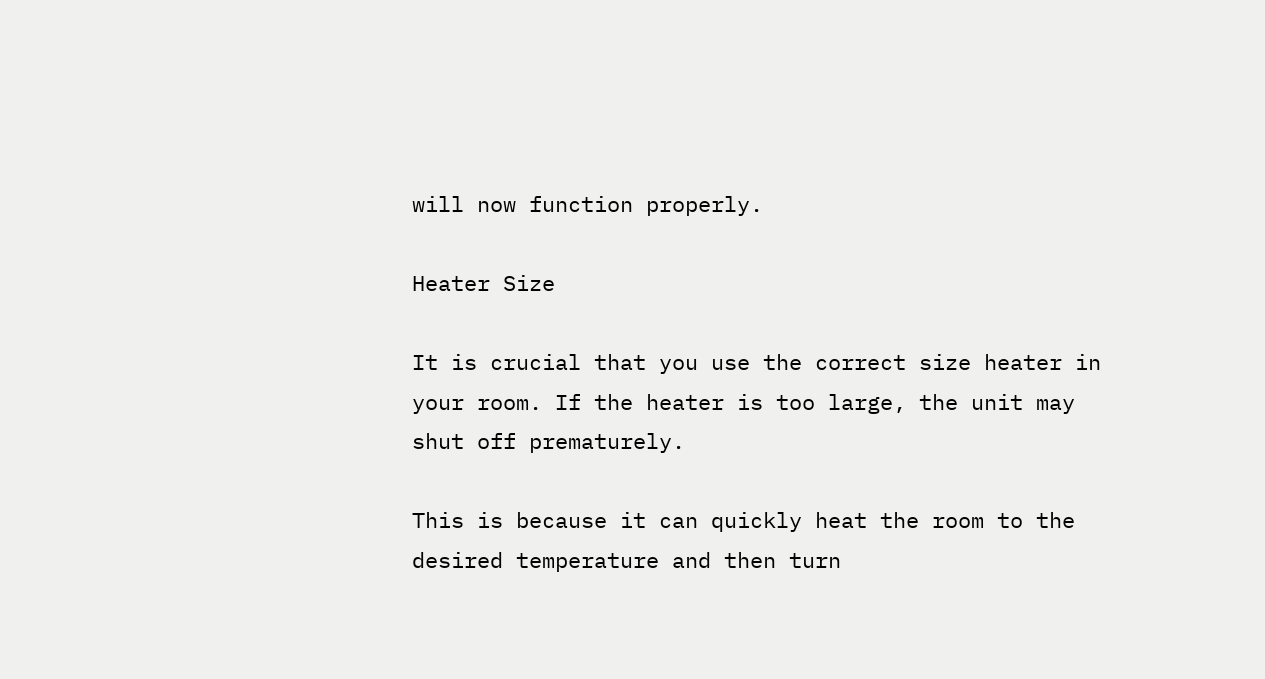will now function properly.

Heater Size

It is crucial that you use the correct size heater in your room. If the heater is too large, the unit may shut off prematurely.

This is because it can quickly heat the room to the desired temperature and then turn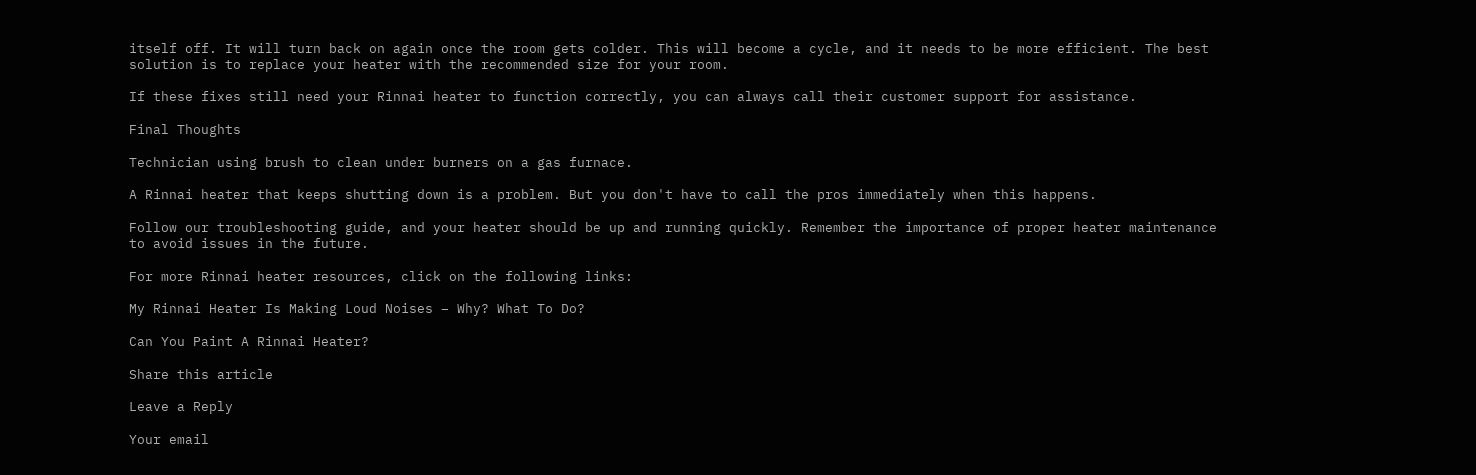itself off. It will turn back on again once the room gets colder. This will become a cycle, and it needs to be more efficient. The best solution is to replace your heater with the recommended size for your room.

If these fixes still need your Rinnai heater to function correctly, you can always call their customer support for assistance.

Final Thoughts

Technician using brush to clean under burners on a gas furnace.

A Rinnai heater that keeps shutting down is a problem. But you don't have to call the pros immediately when this happens.

Follow our troubleshooting guide, and your heater should be up and running quickly. Remember the importance of proper heater maintenance to avoid issues in the future.

For more Rinnai heater resources, click on the following links:

My Rinnai Heater Is Making Loud Noises – Why? What To Do?

Can You Paint A Rinnai Heater?

Share this article

Leave a Reply

Your email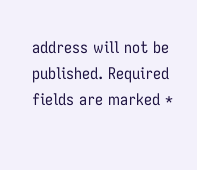address will not be published. Required fields are marked *